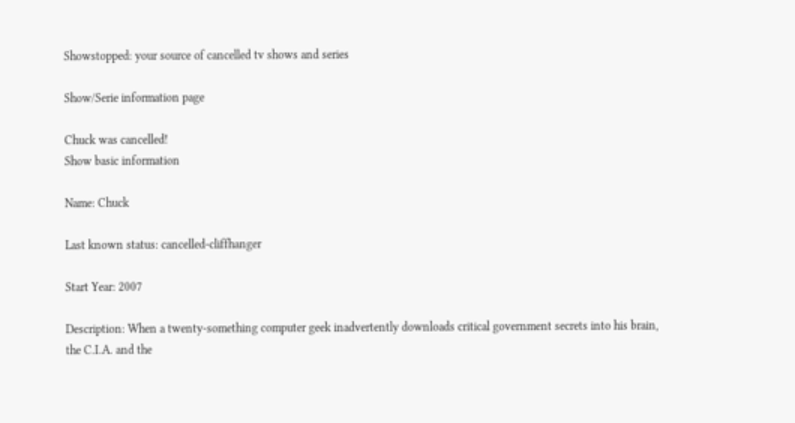Showstopped: your source of cancelled tv shows and series

Show/Serie information page

Chuck was cancelled!
Show basic information

Name: Chuck

Last known status: cancelled-cliffhanger

Start Year: 2007

Description: When a twenty-something computer geek inadvertently downloads critical government secrets into his brain, the C.I.A. and the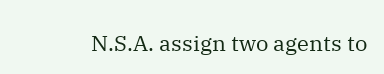N.S.A. assign two agents to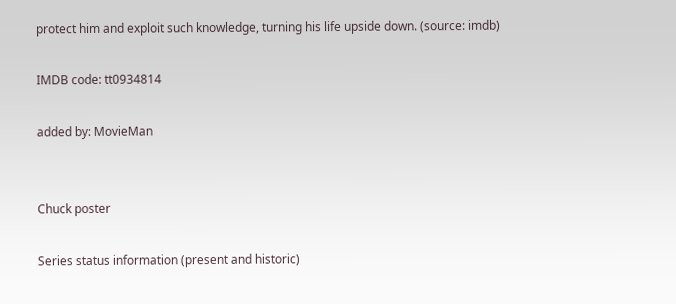protect him and exploit such knowledge, turning his life upside down. (source: imdb)

IMDB code: tt0934814

added by: MovieMan


Chuck poster

Series status information (present and historic)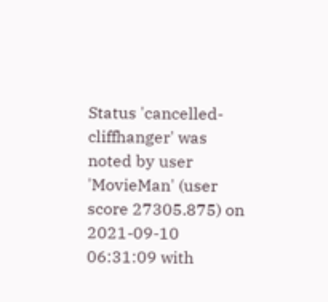Status 'cancelled-cliffhanger' was noted by user 'MovieMan' (user score 27305.875) on 2021-09-10 06:31:09 with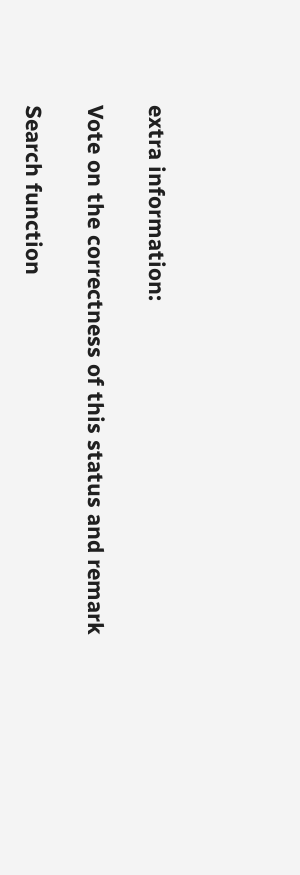extra information:

Vote on the correctness of this status and remark

Search function